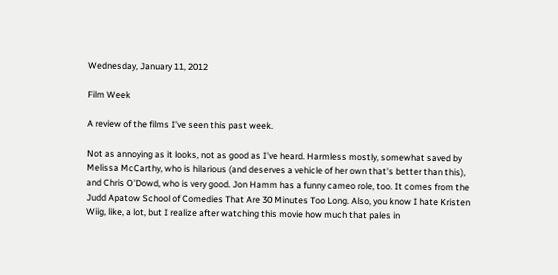Wednesday, January 11, 2012

Film Week

A review of the films I've seen this past week.

Not as annoying as it looks, not as good as I've heard. Harmless mostly, somewhat saved by Melissa McCarthy, who is hilarious (and deserves a vehicle of her own that's better than this), and Chris O'Dowd, who is very good. Jon Hamm has a funny cameo role, too. It comes from the Judd Apatow School of Comedies That Are 30 Minutes Too Long. Also, you know I hate Kristen Wiig, like, a lot, but I realize after watching this movie how much that pales in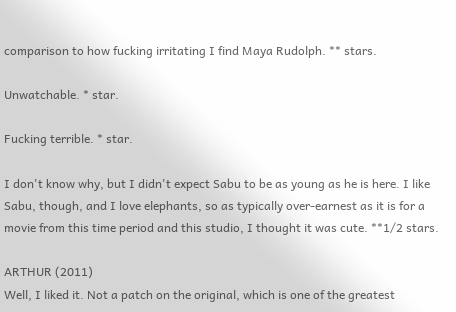comparison to how fucking irritating I find Maya Rudolph. ** stars.

Unwatchable. * star.

Fucking terrible. * star.

I don't know why, but I didn't expect Sabu to be as young as he is here. I like Sabu, though, and I love elephants, so as typically over-earnest as it is for a movie from this time period and this studio, I thought it was cute. **1/2 stars.

ARTHUR (2011)
Well, I liked it. Not a patch on the original, which is one of the greatest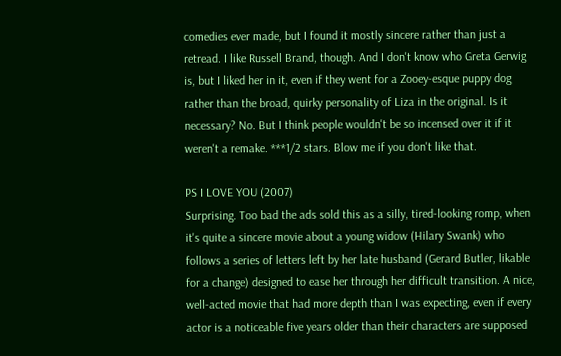comedies ever made, but I found it mostly sincere rather than just a retread. I like Russell Brand, though. And I don't know who Greta Gerwig is, but I liked her in it, even if they went for a Zooey-esque puppy dog rather than the broad, quirky personality of Liza in the original. Is it necessary? No. But I think people wouldn't be so incensed over it if it weren't a remake. ***1/2 stars. Blow me if you don't like that.

PS I LOVE YOU (2007)
Surprising. Too bad the ads sold this as a silly, tired-looking romp, when it's quite a sincere movie about a young widow (Hilary Swank) who follows a series of letters left by her late husband (Gerard Butler, likable for a change) designed to ease her through her difficult transition. A nice, well-acted movie that had more depth than I was expecting, even if every actor is a noticeable five years older than their characters are supposed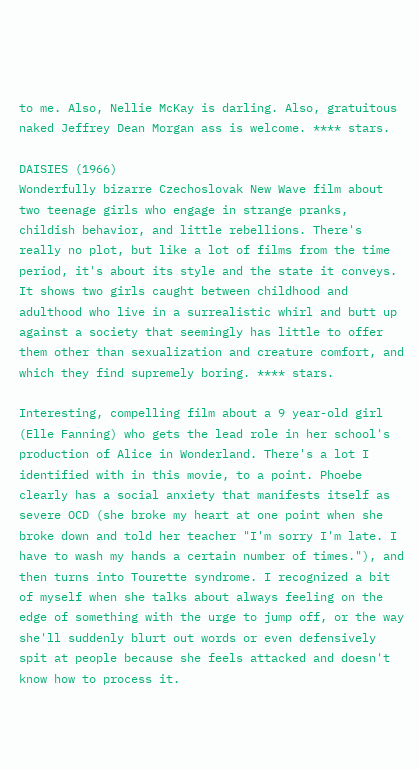to me. Also, Nellie McKay is darling. Also, gratuitous naked Jeffrey Dean Morgan ass is welcome. **** stars.

DAISIES (1966)
Wonderfully bizarre Czechoslovak New Wave film about two teenage girls who engage in strange pranks, childish behavior, and little rebellions. There's really no plot, but like a lot of films from the time period, it's about its style and the state it conveys. It shows two girls caught between childhood and adulthood who live in a surrealistic whirl and butt up against a society that seemingly has little to offer them other than sexualization and creature comfort, and which they find supremely boring. **** stars.

Interesting, compelling film about a 9 year-old girl (Elle Fanning) who gets the lead role in her school's production of Alice in Wonderland. There's a lot I identified with in this movie, to a point. Phoebe clearly has a social anxiety that manifests itself as severe OCD (she broke my heart at one point when she broke down and told her teacher "I'm sorry I'm late. I have to wash my hands a certain number of times."), and then turns into Tourette syndrome. I recognized a bit of myself when she talks about always feeling on the edge of something with the urge to jump off, or the way she'll suddenly blurt out words or even defensively spit at people because she feels attacked and doesn't know how to process it.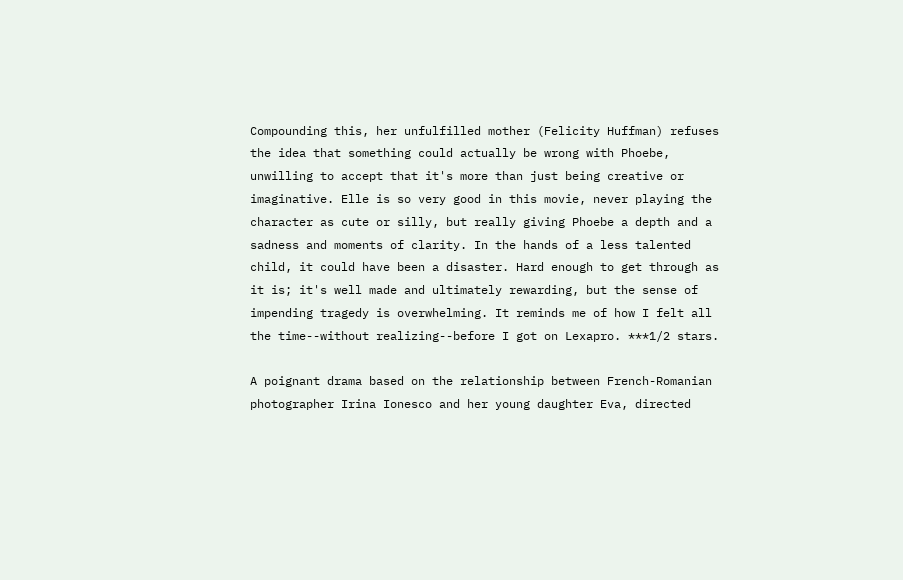Compounding this, her unfulfilled mother (Felicity Huffman) refuses the idea that something could actually be wrong with Phoebe, unwilling to accept that it's more than just being creative or imaginative. Elle is so very good in this movie, never playing the character as cute or silly, but really giving Phoebe a depth and a sadness and moments of clarity. In the hands of a less talented child, it could have been a disaster. Hard enough to get through as it is; it's well made and ultimately rewarding, but the sense of impending tragedy is overwhelming. It reminds me of how I felt all the time--without realizing--before I got on Lexapro. ***1/2 stars.

A poignant drama based on the relationship between French-Romanian photographer Irina Ionesco and her young daughter Eva, directed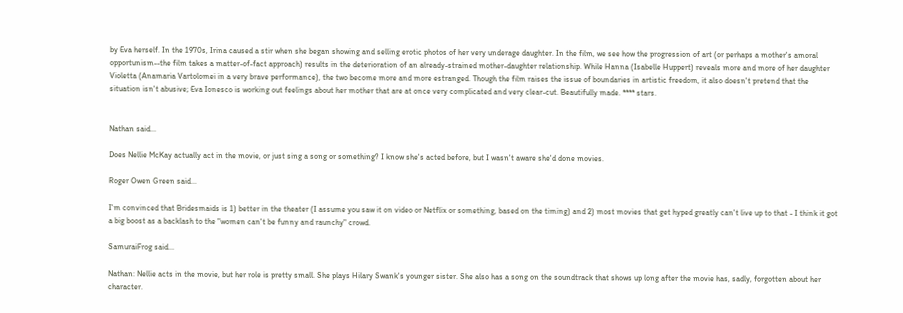by Eva herself. In the 1970s, Irina caused a stir when she began showing and selling erotic photos of her very underage daughter. In the film, we see how the progression of art (or perhaps a mother's amoral opportunism--the film takes a matter-of-fact approach) results in the deterioration of an already-strained mother-daughter relationship. While Hanna (Isabelle Huppert) reveals more and more of her daughter Violetta (Anamaria Vartolomei in a very brave performance), the two become more and more estranged. Though the film raises the issue of boundaries in artistic freedom, it also doesn't pretend that the situation isn't abusive; Eva Ionesco is working out feelings about her mother that are at once very complicated and very clear-cut. Beautifully made. **** stars.


Nathan said...

Does Nellie McKay actually act in the movie, or just sing a song or something? I know she's acted before, but I wasn't aware she'd done movies.

Roger Owen Green said...

I'm convinced that Bridesmaids is 1) better in the theater (I assume you saw it on video or Netflix or something, based on the timing) and 2) most movies that get hyped greatly can't live up to that - I think it got a big boost as a backlash to the "women can't be funny and raunchy" crowd.

SamuraiFrog said...

Nathan: Nellie acts in the movie, but her role is pretty small. She plays Hilary Swank's younger sister. She also has a song on the soundtrack that shows up long after the movie has, sadly, forgotten about her character.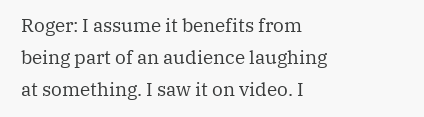Roger: I assume it benefits from being part of an audience laughing at something. I saw it on video. I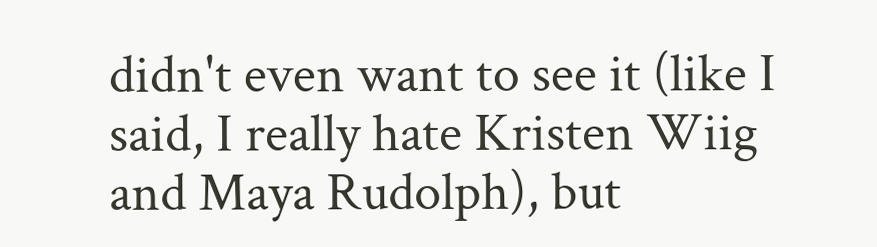didn't even want to see it (like I said, I really hate Kristen Wiig and Maya Rudolph), but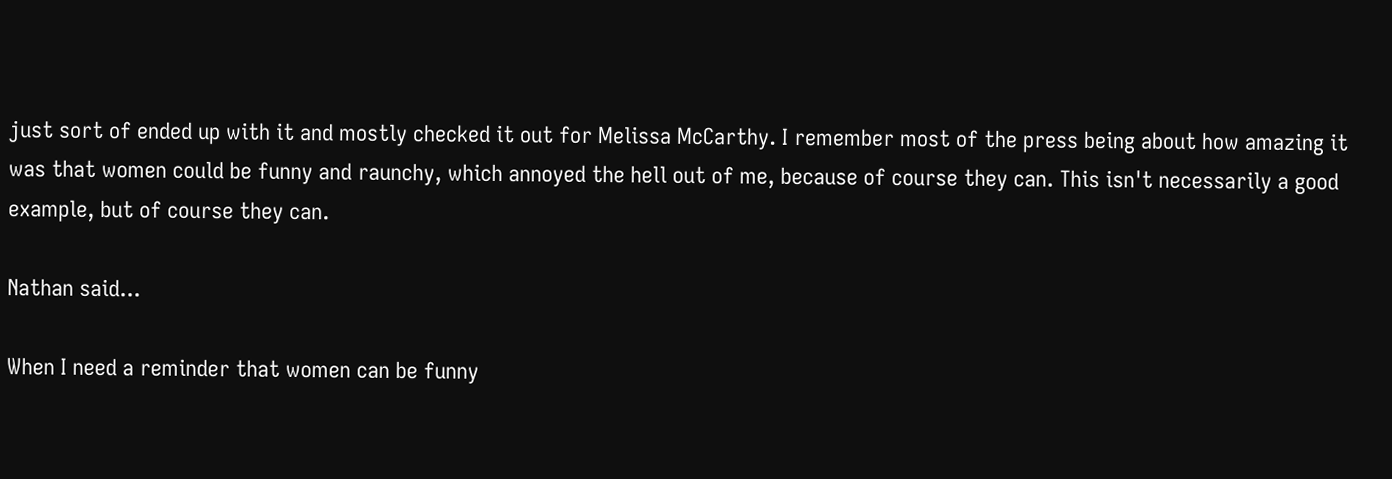just sort of ended up with it and mostly checked it out for Melissa McCarthy. I remember most of the press being about how amazing it was that women could be funny and raunchy, which annoyed the hell out of me, because of course they can. This isn't necessarily a good example, but of course they can.

Nathan said...

When I need a reminder that women can be funny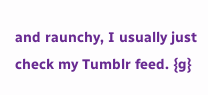and raunchy, I usually just check my Tumblr feed. {g}